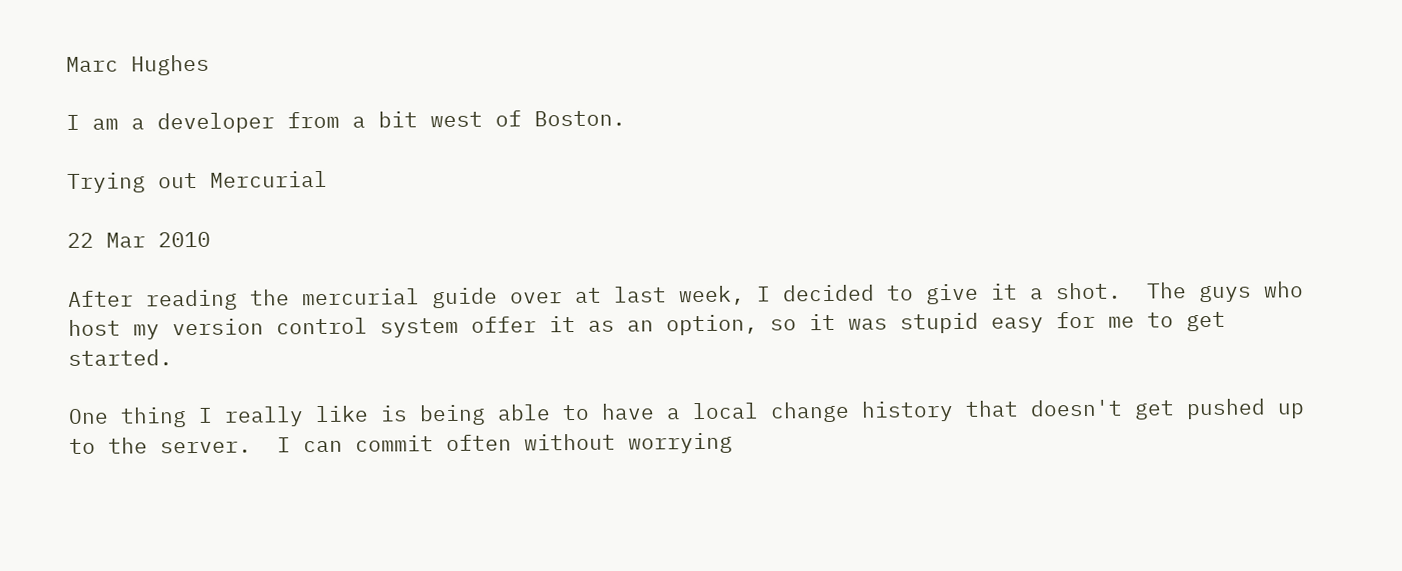Marc Hughes

I am a developer from a bit west of Boston.

Trying out Mercurial

22 Mar 2010

After reading the mercurial guide over at last week, I decided to give it a shot.  The guys who host my version control system offer it as an option, so it was stupid easy for me to get started.

One thing I really like is being able to have a local change history that doesn't get pushed up to the server.  I can commit often without worrying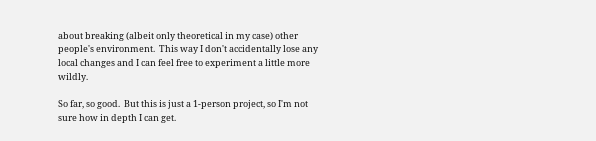about breaking (albeit only theoretical in my case) other people's environment.  This way I don't accidentally lose any local changes and I can feel free to experiment a little more wildly.

So far, so good.  But this is just a 1-person project, so I'm not sure how in depth I can get.